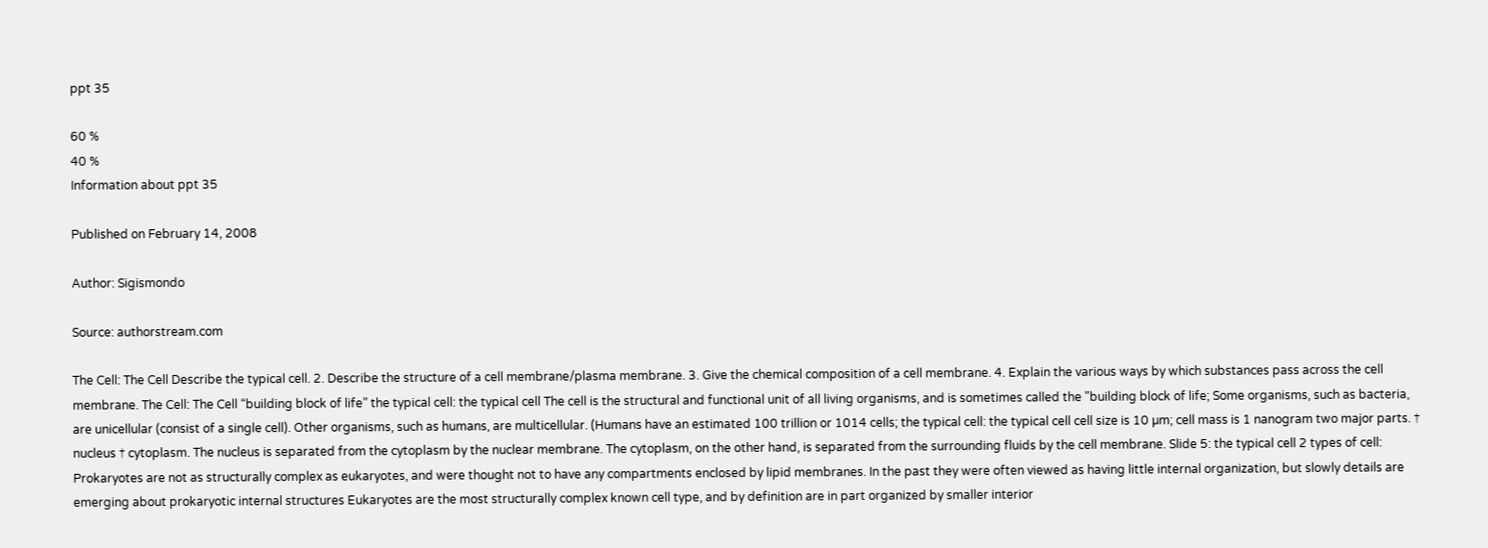ppt 35

60 %
40 %
Information about ppt 35

Published on February 14, 2008

Author: Sigismondo

Source: authorstream.com

The Cell: The Cell Describe the typical cell. 2. Describe the structure of a cell membrane/plasma membrane. 3. Give the chemical composition of a cell membrane. 4. Explain the various ways by which substances pass across the cell membrane. The Cell: The Cell “building block of life” the typical cell: the typical cell The cell is the structural and functional unit of all living organisms, and is sometimes called the "building block of life; Some organisms, such as bacteria, are unicellular (consist of a single cell). Other organisms, such as humans, are multicellular. (Humans have an estimated 100 trillion or 1014 cells; the typical cell: the typical cell cell size is 10 µm; cell mass is 1 nanogram two major parts. † nucleus † cytoplasm. The nucleus is separated from the cytoplasm by the nuclear membrane. The cytoplasm, on the other hand, is separated from the surrounding fluids by the cell membrane. Slide 5: the typical cell 2 types of cell: Prokaryotes are not as structurally complex as eukaryotes, and were thought not to have any compartments enclosed by lipid membranes. In the past they were often viewed as having little internal organization, but slowly details are emerging about prokaryotic internal structures Eukaryotes are the most structurally complex known cell type, and by definition are in part organized by smaller interior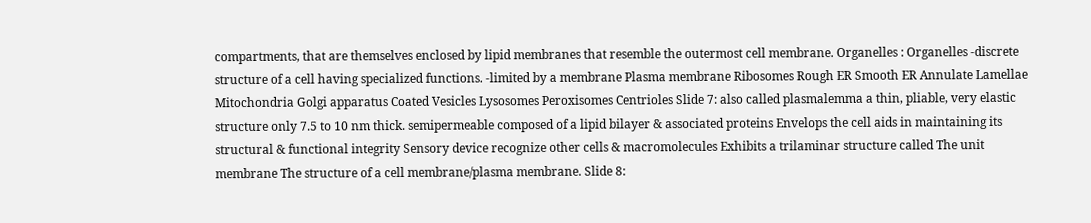compartments, that are themselves enclosed by lipid membranes that resemble the outermost cell membrane. Organelles : Organelles -discrete structure of a cell having specialized functions. -limited by a membrane Plasma membrane Ribosomes Rough ER Smooth ER Annulate Lamellae Mitochondria Golgi apparatus Coated Vesicles Lysosomes Peroxisomes Centrioles Slide 7: also called plasmalemma a thin, pliable, very elastic structure only 7.5 to 10 nm thick. semipermeable composed of a lipid bilayer & associated proteins Envelops the cell aids in maintaining its structural & functional integrity Sensory device recognize other cells & macromolecules Exhibits a trilaminar structure called The unit membrane The structure of a cell membrane/plasma membrane. Slide 8: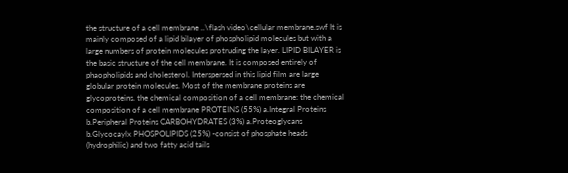the structure of a cell membrane ..\flash video\cellular membrane.swf It is mainly composed of a lipid bilayer of phospholipid molecules but with a large numbers of protein molecules protruding the layer. LIPID BILAYER is the basic structure of the cell membrane. It is composed entirely of phaopholipids and cholesterol. Interspersed in this lipid film are large globular protein molecules. Most of the membrane proteins are glycoproteins. the chemical composition of a cell membrane: the chemical composition of a cell membrane PROTEINS (55%) a.Integral Proteins b.Peripheral Proteins CARBOHYDRATES (3%) a.Proteoglycans b.Glycocaylx PHOSPOLIPIDS (25%) -consist of phosphate heads (hydrophilic) and two fatty acid tails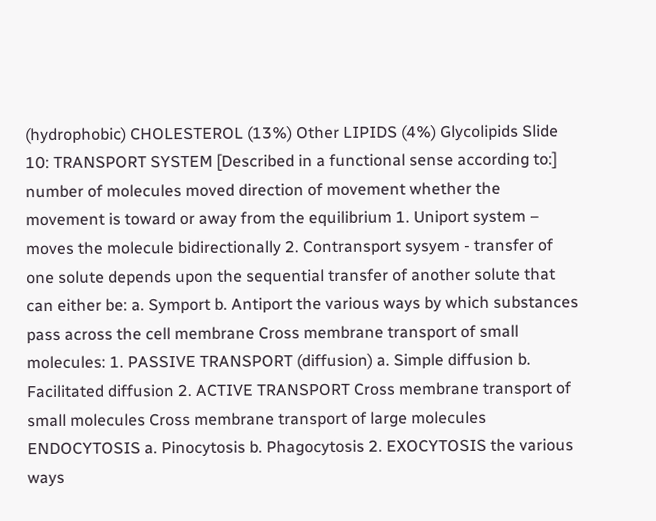(hydrophobic) CHOLESTEROL (13%) Other LIPIDS (4%) Glycolipids Slide 10: TRANSPORT SYSTEM [Described in a functional sense according to:] number of molecules moved direction of movement whether the movement is toward or away from the equilibrium 1. Uniport system – moves the molecule bidirectionally 2. Contransport sysyem - transfer of one solute depends upon the sequential transfer of another solute that can either be: a. Symport b. Antiport the various ways by which substances pass across the cell membrane Cross membrane transport of small molecules: 1. PASSIVE TRANSPORT (diffusion) a. Simple diffusion b. Facilitated diffusion 2. ACTIVE TRANSPORT Cross membrane transport of small molecules Cross membrane transport of large molecules ENDOCYTOSIS a. Pinocytosis b. Phagocytosis 2. EXOCYTOSIS the various ways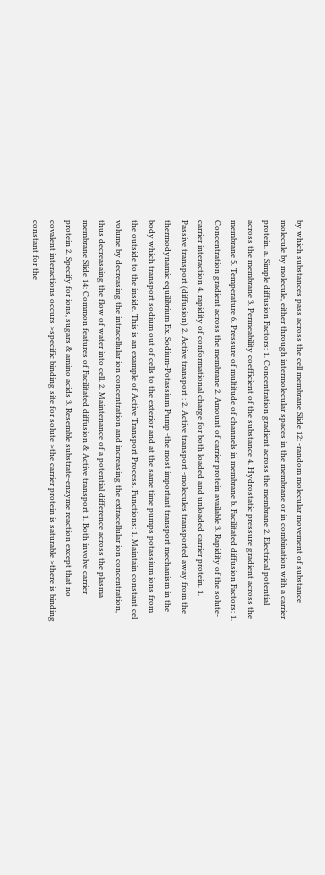by which substances pass across the cell membrane Slide 12: -random molecular movement of substance molecule by molecule, either through intermolecular spaces in the membrane or in combination with a carrier protein. a. Simple diffusion Factors: 1. Concentration gradient across the membrane 2. Electrical potential across the membrane 3. Permeability coefficient of the substance 4. Hydrostatic pressure gradient across the membrane 5. Temperature 6. Pressure of multitude of channels in membrane b. Facilitated diffusion Factors: 1. Concentration gradient across the membrane 2. Amount of carrier protein available 3. Rapidity of the solute-carrier interaction 4. rapidity of conformational charge for both loaded and unloaded carrier protein. 1. Passive transport (diffusion) 2. Active transport : 2. Active transport -molecules transported away from the thermodynamic equilibrium Ex. Sodium-Potassium Pump -the most important transport mechanism in the body which transport sodium out of cells to the exterior and at the same time pumps potassium ions from the outside to the inside. This is an example of Active Transport Process. Functions: 1. Maintain constant cel volume by decreasing the intracellular ion concentration and increasing the extracellular ion concentration, thus decreasaing the flow of water into cell. 2. Maintenance of a potential difference across the plasma membrane Slide 14: Common features of Facilitated diffusion & Active transport 1. Both involve carrier protein 2. Specify for ions, sugars & amino acids 3. Resemble substrate-enzyme reaction except that no covalent interactions occurs >specific binding site for solute >the carrier protein is saturable >there is binding constant for the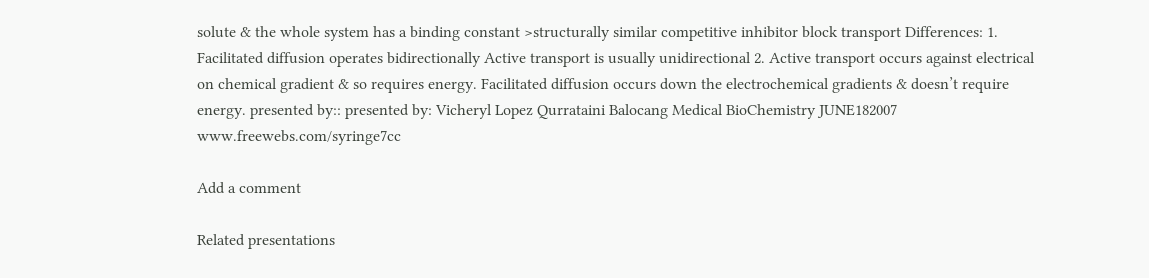solute & the whole system has a binding constant >structurally similar competitive inhibitor block transport Differences: 1. Facilitated diffusion operates bidirectionally Active transport is usually unidirectional 2. Active transport occurs against electrical on chemical gradient & so requires energy. Facilitated diffusion occurs down the electrochemical gradients & doesn’t require energy. presented by:: presented by: Vicheryl Lopez Qurrataini Balocang Medical BioChemistry JUNE182007 www.freewebs.com/syringe7cc

Add a comment

Related presentations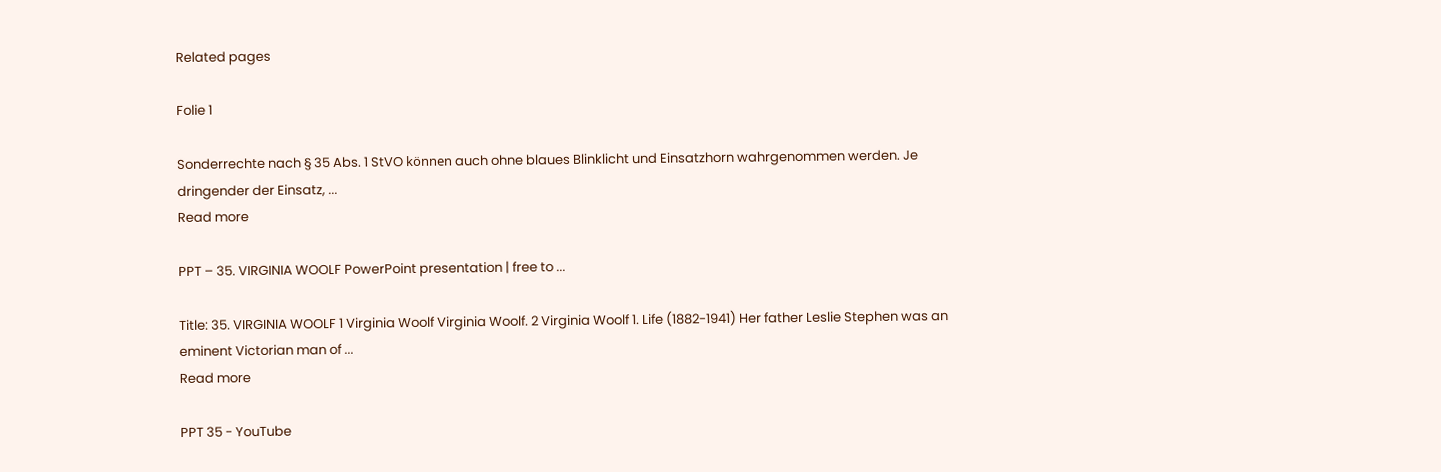Related pages

Folie 1

Sonderrechte nach § 35 Abs. 1 StVO können auch ohne blaues Blinklicht und Einsatzhorn wahrgenommen werden. Je dringender der Einsatz, ...
Read more

PPT – 35. VIRGINIA WOOLF PowerPoint presentation | free to ...

Title: 35. VIRGINIA WOOLF 1 Virginia Woolf Virginia Woolf. 2 Virginia Woolf 1. Life (1882-1941) Her father Leslie Stephen was an eminent Victorian man of ...
Read more

PPT 35 - YouTube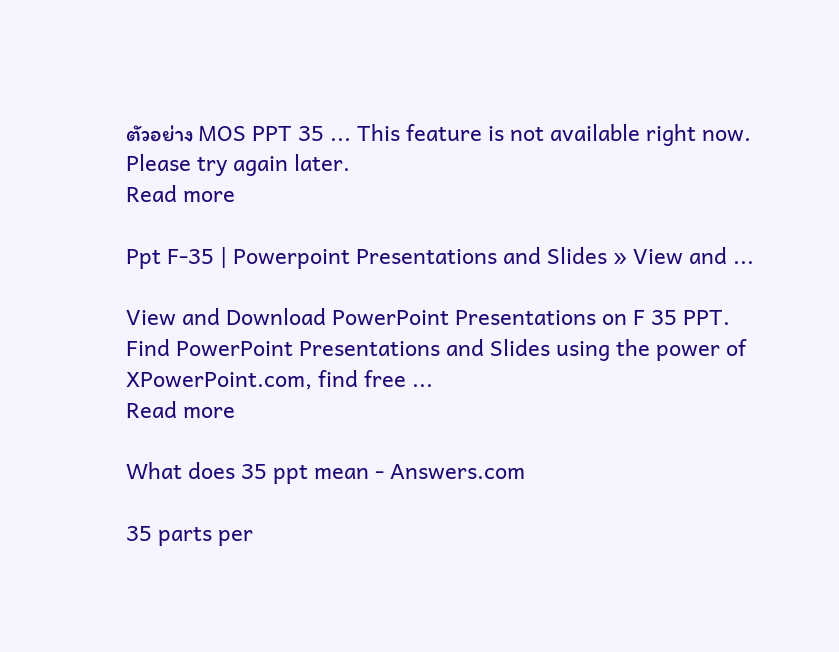ตัวอย่าง MOS PPT 35 ... This feature is not available right now. Please try again later.
Read more

Ppt F-35 | Powerpoint Presentations and Slides » View and ...

View and Download PowerPoint Presentations on F 35 PPT. Find PowerPoint Presentations and Slides using the power of XPowerPoint.com, find free ...
Read more

What does 35 ppt mean - Answers.com

35 parts per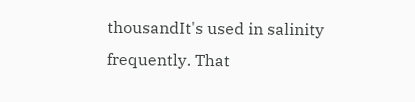thousandIt's used in salinity frequently. That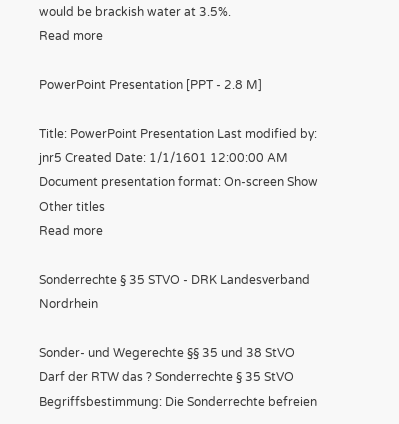would be brackish water at 3.5%.
Read more

PowerPoint Presentation [PPT - 2.8 M]

Title: PowerPoint Presentation Last modified by: jnr5 Created Date: 1/1/1601 12:00:00 AM Document presentation format: On-screen Show Other titles
Read more

Sonderrechte § 35 STVO - DRK Landesverband Nordrhein

Sonder- und Wegerechte §§ 35 und 38 StVO Darf der RTW das ? Sonderrechte § 35 StVO Begriffsbestimmung: Die Sonderrechte befreien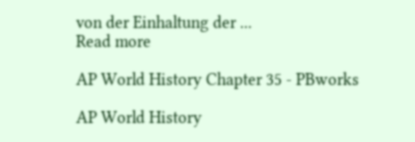von der Einhaltung der ...
Read more

AP World History Chapter 35 - PBworks

AP World History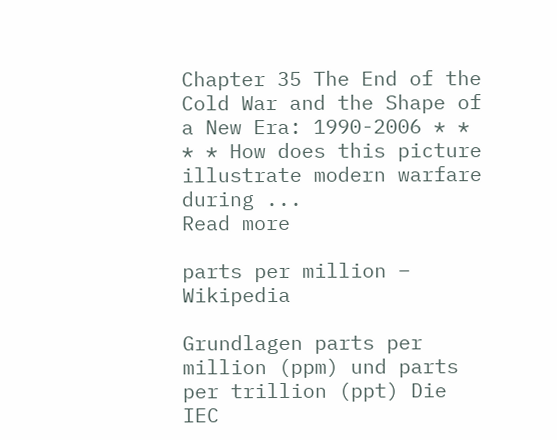Chapter 35 The End of the Cold War and the Shape of a New Era: 1990-2006 * * * * How does this picture illustrate modern warfare during ...
Read more

parts per million – Wikipedia

Grundlagen parts per million (ppm) und parts per trillion (ppt) Die IEC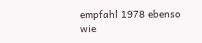empfahl 1978 ebenso wie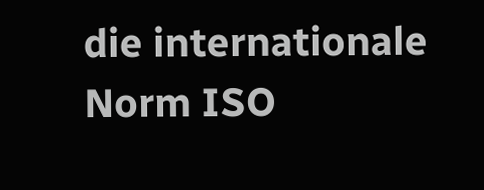die internationale Norm ISO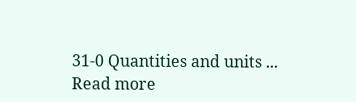31-0 Quantities and units ...
Read more